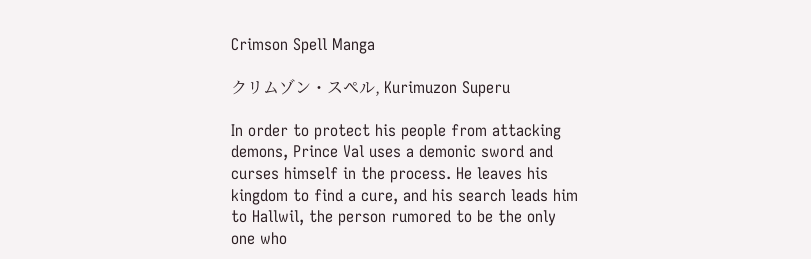Crimson Spell Manga

クリムゾン・スペル, Kurimuzon Superu

In order to protect his people from attacking demons, Prince Val uses a demonic sword and curses himself in the process. He leaves his kingdom to find a cure, and his search leads him to Hallwil, the person rumored to be the only one who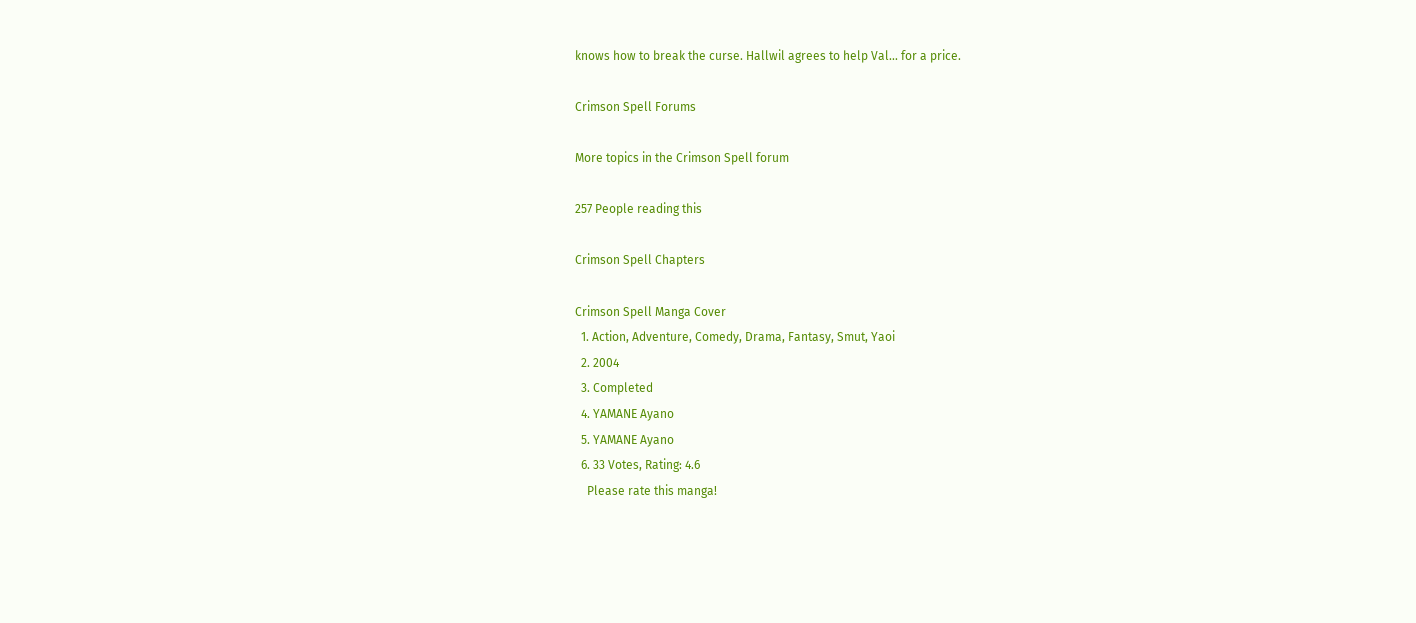knows how to break the curse. Hallwil agrees to help Val... for a price.

Crimson Spell Forums

More topics in the Crimson Spell forum

257 People reading this

Crimson Spell Chapters

Crimson Spell Manga Cover
  1. Action, Adventure, Comedy, Drama, Fantasy, Smut, Yaoi
  2. 2004
  3. Completed
  4. YAMANE Ayano
  5. YAMANE Ayano
  6. 33 Votes, Rating: 4.6
    Please rate this manga!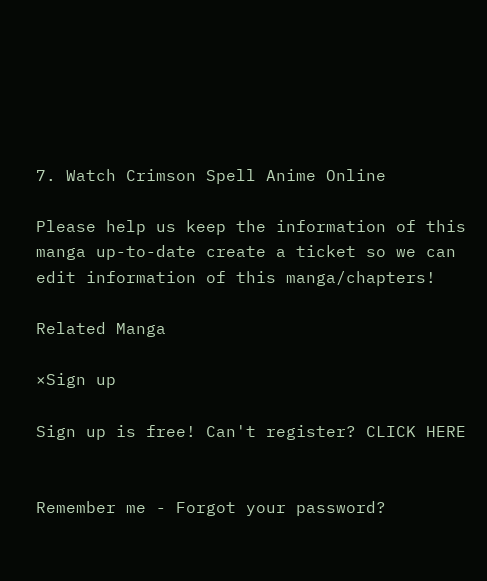7. Watch Crimson Spell Anime Online

Please help us keep the information of this manga up-to-date create a ticket so we can edit information of this manga/chapters!

Related Manga

×Sign up

Sign up is free! Can't register? CLICK HERE


Remember me - Forgot your password?